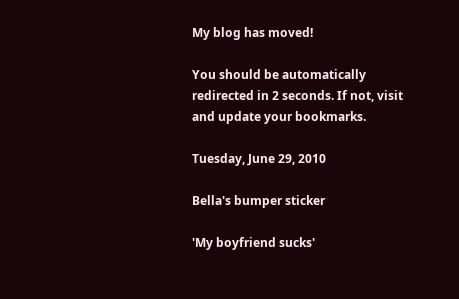My blog has moved!

You should be automatically redirected in 2 seconds. If not, visit
and update your bookmarks.

Tuesday, June 29, 2010

Bella's bumper sticker

'My boyfriend sucks'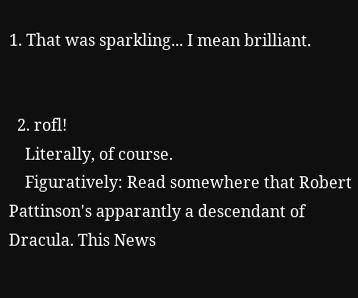1. That was sparkling... I mean brilliant.


  2. rofl!
    Literally, of course.
    Figuratively: Read somewhere that Robert Pattinson's apparantly a descendant of Dracula. This News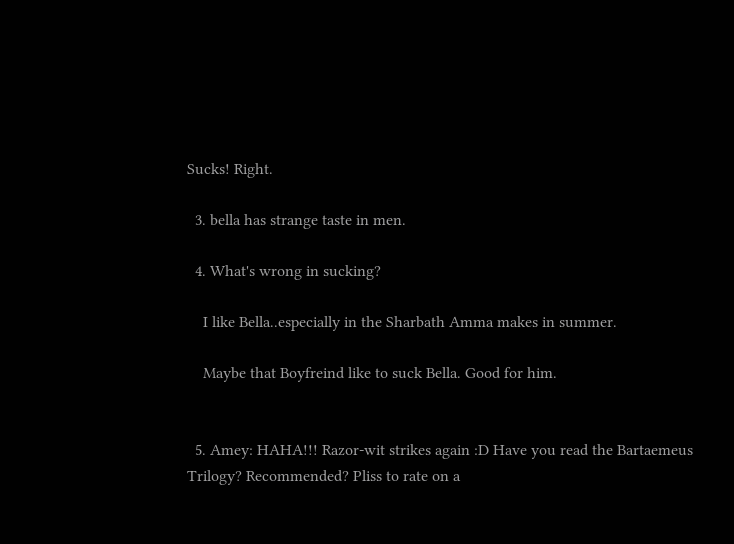Sucks! Right.

  3. bella has strange taste in men.

  4. What's wrong in sucking?

    I like Bella..especially in the Sharbath Amma makes in summer.

    Maybe that Boyfreind like to suck Bella. Good for him.


  5. Amey: HAHA!!! Razor-wit strikes again :D Have you read the Bartaemeus Trilogy? Recommended? Pliss to rate on a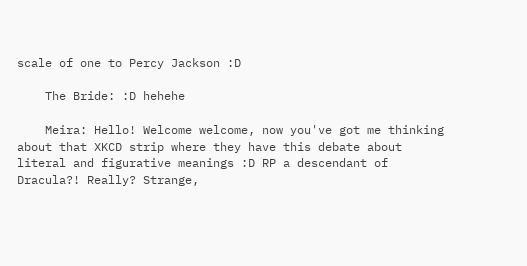scale of one to Percy Jackson :D

    The Bride: :D hehehe

    Meira: Hello! Welcome welcome, now you've got me thinking about that XKCD strip where they have this debate about literal and figurative meanings :D RP a descendant of Dracula?! Really? Strange,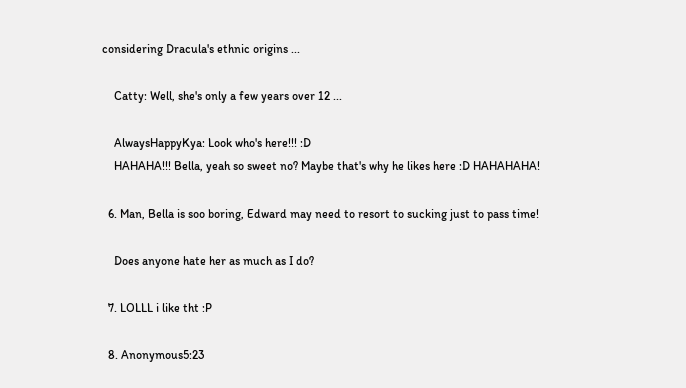considering Dracula's ethnic origins ...

    Catty: Well, she's only a few years over 12 ...

    AlwaysHappyKya: Look who's here!!! :D
    HAHAHA!!! Bella, yeah so sweet no? Maybe that's why he likes here :D HAHAHAHA!

  6. Man, Bella is soo boring, Edward may need to resort to sucking just to pass time!

    Does anyone hate her as much as I do?

  7. LOLLL i like tht :P

  8. Anonymous5:23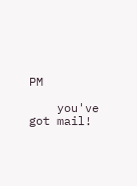PM

    you've got mail!